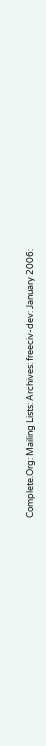Complete.Org: Mailing Lists: Archives: freeciv-dev: January 2006: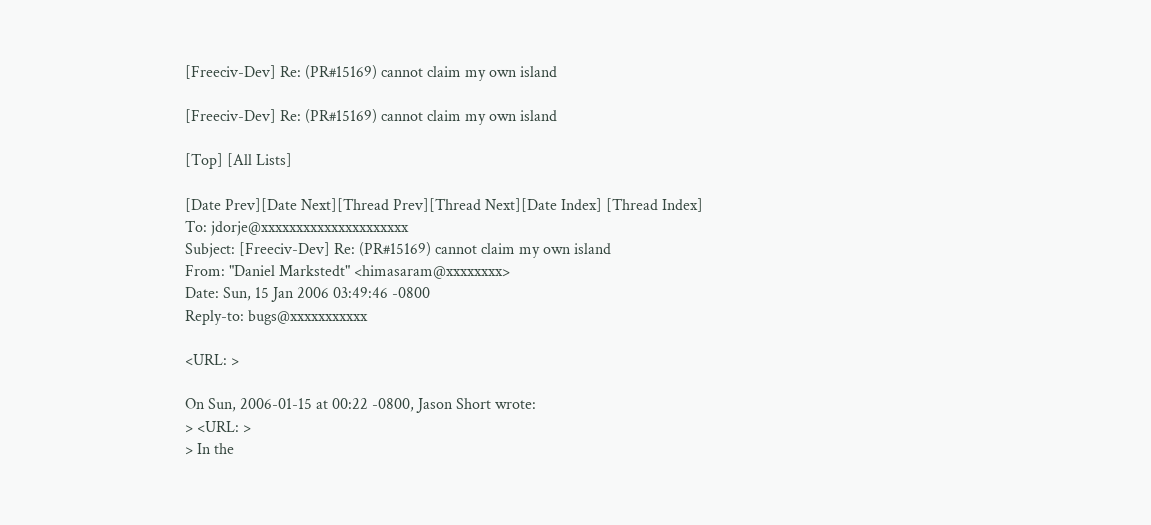[Freeciv-Dev] Re: (PR#15169) cannot claim my own island

[Freeciv-Dev] Re: (PR#15169) cannot claim my own island

[Top] [All Lists]

[Date Prev][Date Next][Thread Prev][Thread Next][Date Index] [Thread Index]
To: jdorje@xxxxxxxxxxxxxxxxxxxxx
Subject: [Freeciv-Dev] Re: (PR#15169) cannot claim my own island
From: "Daniel Markstedt" <himasaram@xxxxxxxx>
Date: Sun, 15 Jan 2006 03:49:46 -0800
Reply-to: bugs@xxxxxxxxxxx

<URL: >

On Sun, 2006-01-15 at 00:22 -0800, Jason Short wrote:
> <URL: >
> In the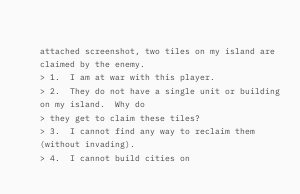attached screenshot, two tiles on my island are claimed by the enemy.
> 1.  I am at war with this player.
> 2.  They do not have a single unit or building on my island.  Why do
> they get to claim these tiles?
> 3.  I cannot find any way to reclaim them (without invading).
> 4.  I cannot build cities on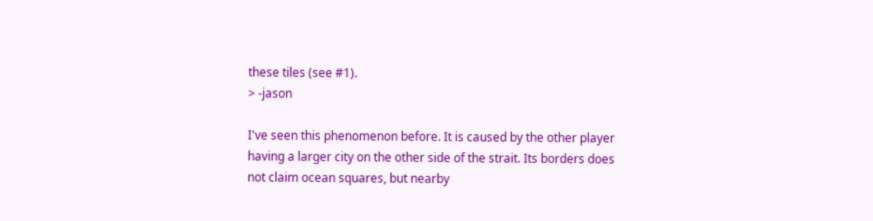these tiles (see #1).
> -jason

I've seen this phenomenon before. It is caused by the other player
having a larger city on the other side of the strait. Its borders does
not claim ocean squares, but nearby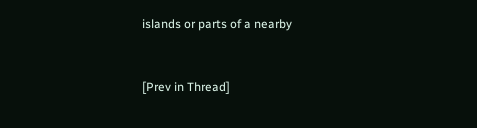islands or parts of a nearby


[Prev in Thread]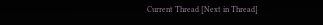Current Thread [Next in Thread]